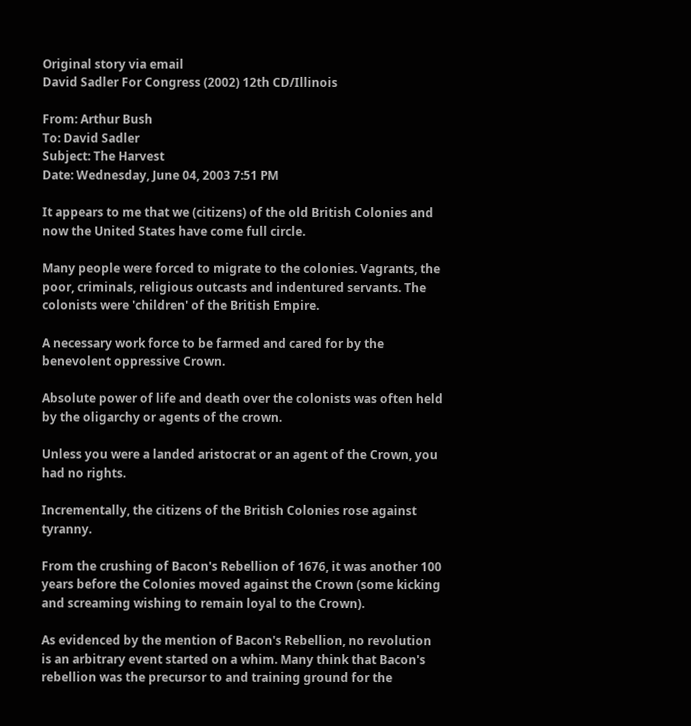Original story via email
David Sadler For Congress (2002) 12th CD/Illinois

From: Arthur Bush
To: David Sadler
Subject: The Harvest
Date: Wednesday, June 04, 2003 7:51 PM

It appears to me that we (citizens) of the old British Colonies and now the United States have come full circle.

Many people were forced to migrate to the colonies. Vagrants, the poor, criminals, religious outcasts and indentured servants. The colonists were 'children' of the British Empire.

A necessary work force to be farmed and cared for by the benevolent oppressive Crown.

Absolute power of life and death over the colonists was often held by the oligarchy or agents of the crown.

Unless you were a landed aristocrat or an agent of the Crown, you had no rights.

Incrementally, the citizens of the British Colonies rose against tyranny.

From the crushing of Bacon's Rebellion of 1676, it was another 100 years before the Colonies moved against the Crown (some kicking and screaming wishing to remain loyal to the Crown).

As evidenced by the mention of Bacon's Rebellion, no revolution is an arbitrary event started on a whim. Many think that Bacon's rebellion was the precursor to and training ground for the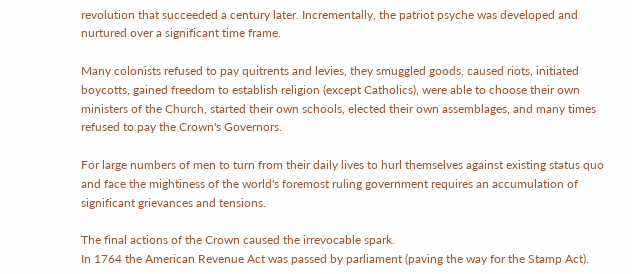revolution that succeeded a century later. Incrementally, the patriot psyche was developed and nurtured over a significant time frame.

Many colonists refused to pay quitrents and levies, they smuggled goods, caused riots, initiated boycotts, gained freedom to establish religion (except Catholics), were able to choose their own ministers of the Church, started their own schools, elected their own assemblages, and many times refused to pay the Crown's Governors.

For large numbers of men to turn from their daily lives to hurl themselves against existing status quo and face the mightiness of the world's foremost ruling government requires an accumulation of significant grievances and tensions.

The final actions of the Crown caused the irrevocable spark.
In 1764 the American Revenue Act was passed by parliament (paving the way for the Stamp Act).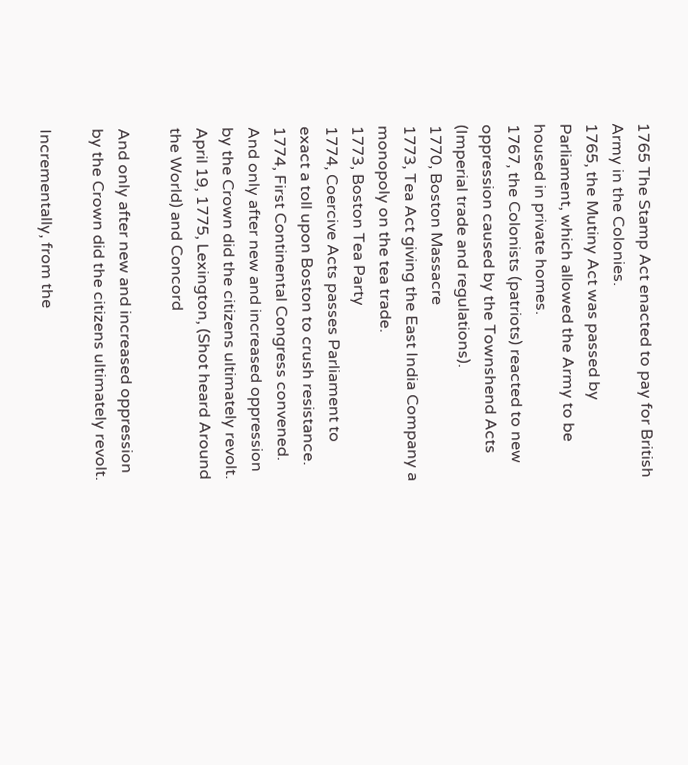1765 The Stamp Act enacted to pay for British Army in the Colonies.
1765, the Mutiny Act was passed by Parliament, which allowed the Army to be housed in private homes.
1767, the Colonists (patriots) reacted to new oppression caused by the Townshend Acts (Imperial trade and regulations).
1770, Boston Massacre
1773, Tea Act giving the East India Company a monopoly on the tea trade.
1773, Boston Tea Party
1774, Coercive Acts passes Parliament to exact a toll upon Boston to crush resistance.
1774, First Continental Congress convened.
And only after new and increased oppression by the Crown did the citizens ultimately revolt.
April 19, 1775, Lexington, (Shot heard Around the World) and Concord

And only after new and increased oppression by the Crown did the citizens ultimately revolt.

Incrementally, from the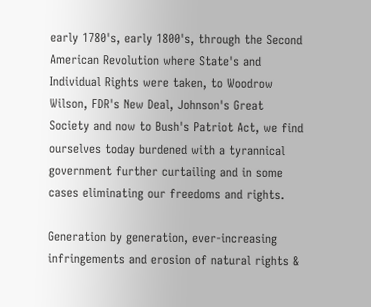early 1780's, early 1800's, through the Second American Revolution where State's and Individual Rights were taken, to Woodrow Wilson, FDR's New Deal, Johnson's Great Society and now to Bush's Patriot Act, we find ourselves today burdened with a tyrannical government further curtailing and in some cases eliminating our freedoms and rights.

Generation by generation, ever-increasing infringements and erosion of natural rights &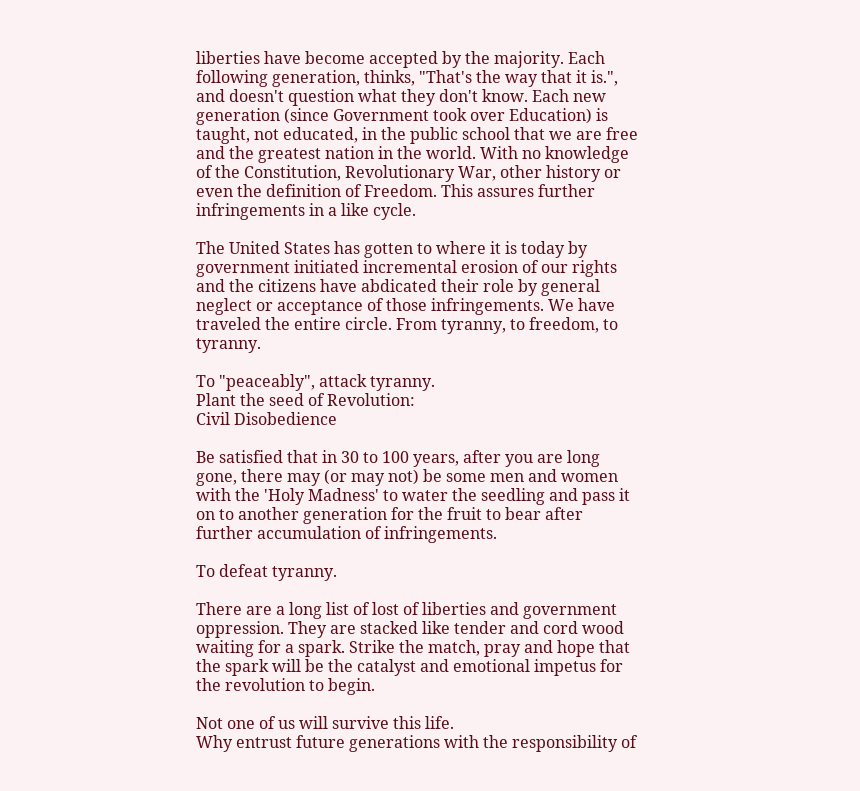liberties have become accepted by the majority. Each following generation, thinks, "That's the way that it is.", and doesn't question what they don't know. Each new generation (since Government took over Education) is taught, not educated, in the public school that we are free and the greatest nation in the world. With no knowledge of the Constitution, Revolutionary War, other history or even the definition of Freedom. This assures further infringements in a like cycle.

The United States has gotten to where it is today by government initiated incremental erosion of our rights and the citizens have abdicated their role by general neglect or acceptance of those infringements. We have traveled the entire circle. From tyranny, to freedom, to tyranny.

To "peaceably", attack tyranny.
Plant the seed of Revolution:
Civil Disobedience

Be satisfied that in 30 to 100 years, after you are long gone, there may (or may not) be some men and women with the 'Holy Madness' to water the seedling and pass it on to another generation for the fruit to bear after further accumulation of infringements.

To defeat tyranny.

There are a long list of lost of liberties and government oppression. They are stacked like tender and cord wood waiting for a spark. Strike the match, pray and hope that the spark will be the catalyst and emotional impetus for the revolution to begin.

Not one of us will survive this life.
Why entrust future generations with the responsibility of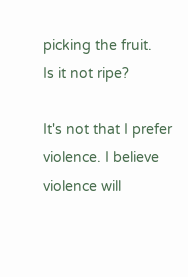picking the fruit.
Is it not ripe?

It's not that I prefer violence. I believe violence will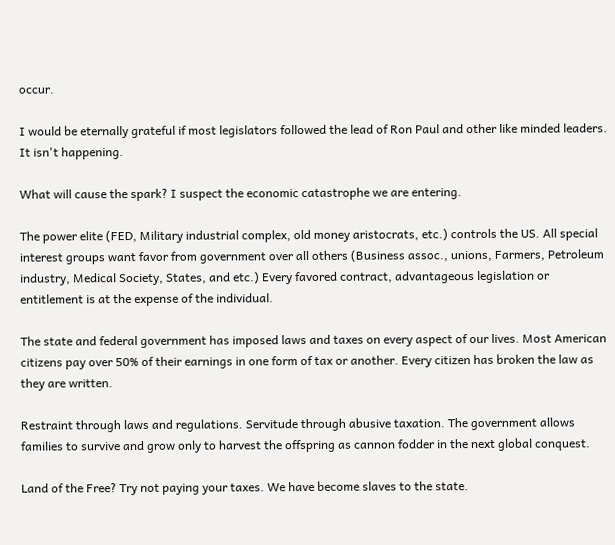occur.

I would be eternally grateful if most legislators followed the lead of Ron Paul and other like minded leaders. It isn't happening.

What will cause the spark? I suspect the economic catastrophe we are entering.

The power elite (FED, Military industrial complex, old money aristocrats, etc.) controls the US. All special interest groups want favor from government over all others (Business assoc., unions, Farmers, Petroleum industry, Medical Society, States, and etc.) Every favored contract, advantageous legislation or entitlement is at the expense of the individual.

The state and federal government has imposed laws and taxes on every aspect of our lives. Most American citizens pay over 50% of their earnings in one form of tax or another. Every citizen has broken the law as they are written.

Restraint through laws and regulations. Servitude through abusive taxation. The government allows families to survive and grow only to harvest the offspring as cannon fodder in the next global conquest.

Land of the Free? Try not paying your taxes. We have become slaves to the state.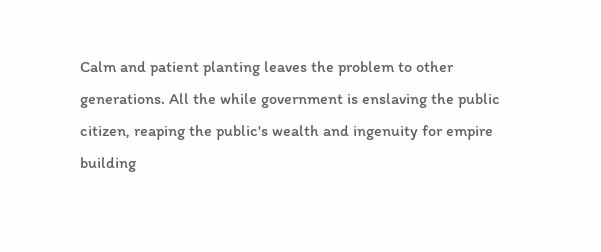Calm and patient planting leaves the problem to other generations. All the while government is enslaving the public citizen, reaping the public's wealth and ingenuity for empire building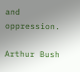and oppression.

Arthur Bush